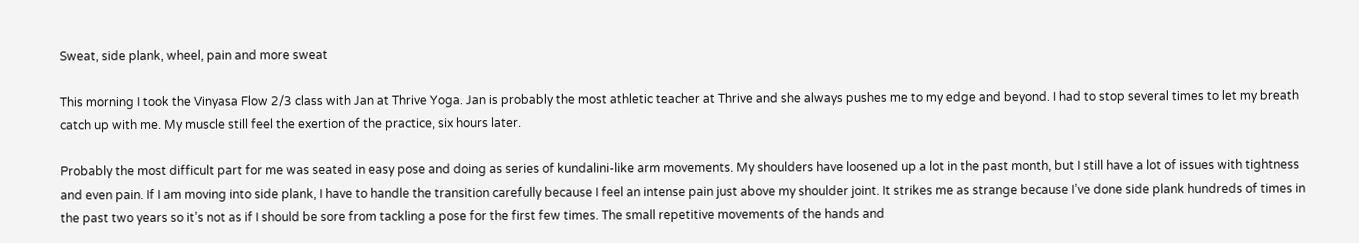Sweat, side plank, wheel, pain and more sweat

This morning I took the Vinyasa Flow 2/3 class with Jan at Thrive Yoga. Jan is probably the most athletic teacher at Thrive and she always pushes me to my edge and beyond. I had to stop several times to let my breath catch up with me. My muscle still feel the exertion of the practice, six hours later.

Probably the most difficult part for me was seated in easy pose and doing as series of kundalini-like arm movements. My shoulders have loosened up a lot in the past month, but I still have a lot of issues with tightness and even pain. If I am moving into side plank, I have to handle the transition carefully because I feel an intense pain just above my shoulder joint. It strikes me as strange because I’ve done side plank hundreds of times in the past two years so it’s not as if I should be sore from tackling a pose for the first few times. The small repetitive movements of the hands and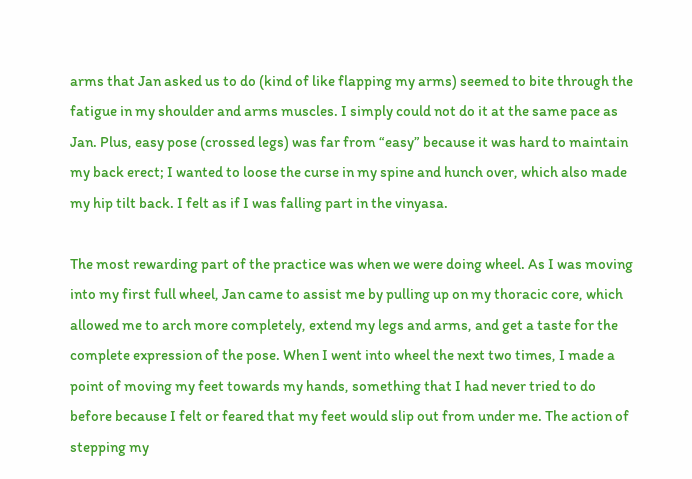arms that Jan asked us to do (kind of like flapping my arms) seemed to bite through the fatigue in my shoulder and arms muscles. I simply could not do it at the same pace as Jan. Plus, easy pose (crossed legs) was far from “easy” because it was hard to maintain my back erect; I wanted to loose the curse in my spine and hunch over, which also made my hip tilt back. I felt as if I was falling part in the vinyasa.

The most rewarding part of the practice was when we were doing wheel. As I was moving into my first full wheel, Jan came to assist me by pulling up on my thoracic core, which allowed me to arch more completely, extend my legs and arms, and get a taste for the complete expression of the pose. When I went into wheel the next two times, I made a point of moving my feet towards my hands, something that I had never tried to do before because I felt or feared that my feet would slip out from under me. The action of stepping my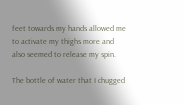feet towards my hands allowed me to activate my thighs more and also seemed to release my spin.

The bottle of water that I chugged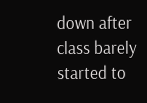down after class barely started to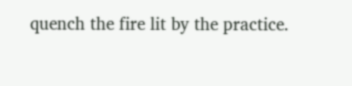quench the fire lit by the practice.